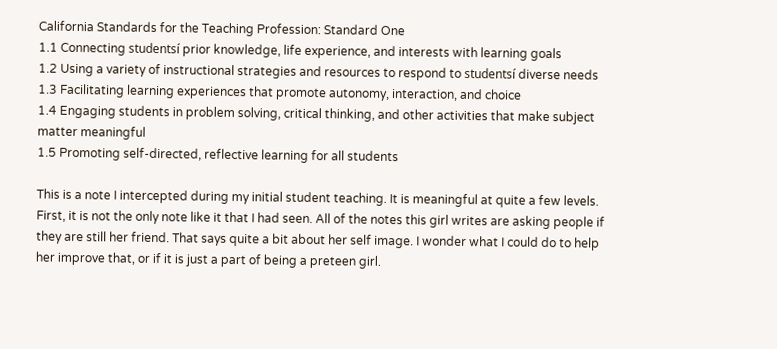California Standards for the Teaching Profession: Standard One
1.1 Connecting studentsí prior knowledge, life experience, and interests with learning goals
1.2 Using a variety of instructional strategies and resources to respond to studentsí diverse needs
1.3 Facilitating learning experiences that promote autonomy, interaction, and choice
1.4 Engaging students in problem solving, critical thinking, and other activities that make subject matter meaningful
1.5 Promoting self-directed, reflective learning for all students

This is a note I intercepted during my initial student teaching. It is meaningful at quite a few levels. First, it is not the only note like it that I had seen. All of the notes this girl writes are asking people if they are still her friend. That says quite a bit about her self image. I wonder what I could do to help her improve that, or if it is just a part of being a preteen girl.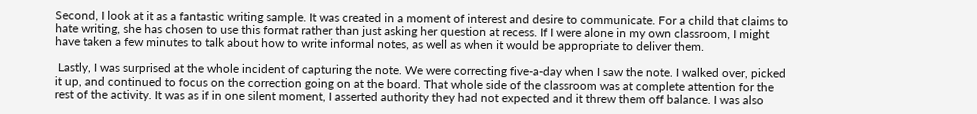Second, I look at it as a fantastic writing sample. It was created in a moment of interest and desire to communicate. For a child that claims to hate writing, she has chosen to use this format rather than just asking her question at recess. If I were alone in my own classroom, I might have taken a few minutes to talk about how to write informal notes, as well as when it would be appropriate to deliver them.

 Lastly, I was surprised at the whole incident of capturing the note. We were correcting five-a-day when I saw the note. I walked over, picked it up, and continued to focus on the correction going on at the board. That whole side of the classroom was at complete attention for the rest of the activity. It was as if in one silent moment, I asserted authority they had not expected and it threw them off balance. I was also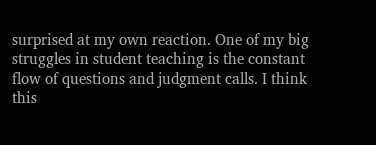surprised at my own reaction. One of my big struggles in student teaching is the constant flow of questions and judgment calls. I think this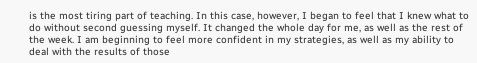is the most tiring part of teaching. In this case, however, I began to feel that I knew what to do without second guessing myself. It changed the whole day for me, as well as the rest of the week. I am beginning to feel more confident in my strategies, as well as my ability to deal with the results of those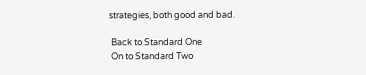strategies, both good and bad.

 Back to Standard One
 On to Standard Two